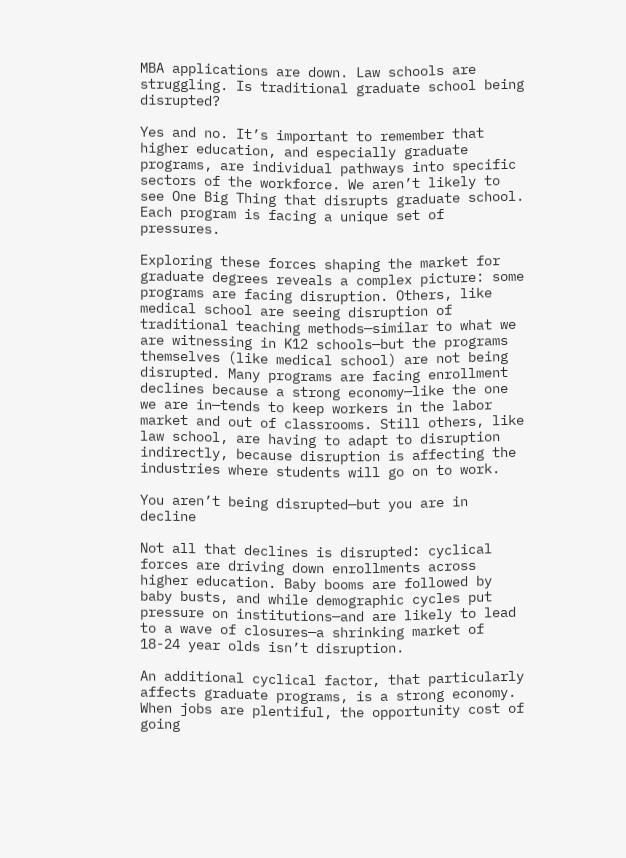MBA applications are down. Law schools are struggling. Is traditional graduate school being disrupted?

Yes and no. It’s important to remember that higher education, and especially graduate programs, are individual pathways into specific sectors of the workforce. We aren’t likely to see One Big Thing that disrupts graduate school. Each program is facing a unique set of pressures.

Exploring these forces shaping the market for graduate degrees reveals a complex picture: some programs are facing disruption. Others, like medical school are seeing disruption of traditional teaching methods—similar to what we are witnessing in K12 schools—but the programs themselves (like medical school) are not being disrupted. Many programs are facing enrollment declines because a strong economy—like the one we are in—tends to keep workers in the labor market and out of classrooms. Still others, like law school, are having to adapt to disruption indirectly, because disruption is affecting the industries where students will go on to work.

You aren’t being disrupted—but you are in decline

Not all that declines is disrupted: cyclical forces are driving down enrollments across higher education. Baby booms are followed by baby busts, and while demographic cycles put pressure on institutions—and are likely to lead to a wave of closures—a shrinking market of 18-24 year olds isn’t disruption.

An additional cyclical factor, that particularly affects graduate programs, is a strong economy. When jobs are plentiful, the opportunity cost of going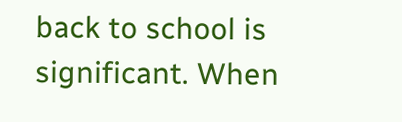back to school is significant. When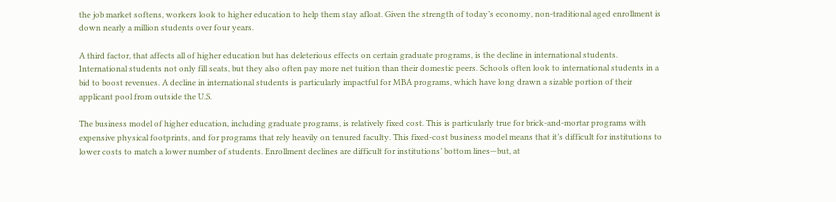the job market softens, workers look to higher education to help them stay afloat. Given the strength of today’s economy, non-traditional aged enrollment is down nearly a million students over four years.

A third factor, that affects all of higher education but has deleterious effects on certain graduate programs, is the decline in international students. International students not only fill seats, but they also often pay more net tuition than their domestic peers. Schools often look to international students in a bid to boost revenues. A decline in international students is particularly impactful for MBA programs, which have long drawn a sizable portion of their applicant pool from outside the U.S.

The business model of higher education, including graduate programs, is relatively fixed cost. This is particularly true for brick-and-mortar programs with expensive physical footprints, and for programs that rely heavily on tenured faculty. This fixed-cost business model means that it’s difficult for institutions to lower costs to match a lower number of students. Enrollment declines are difficult for institutions’ bottom lines—but, at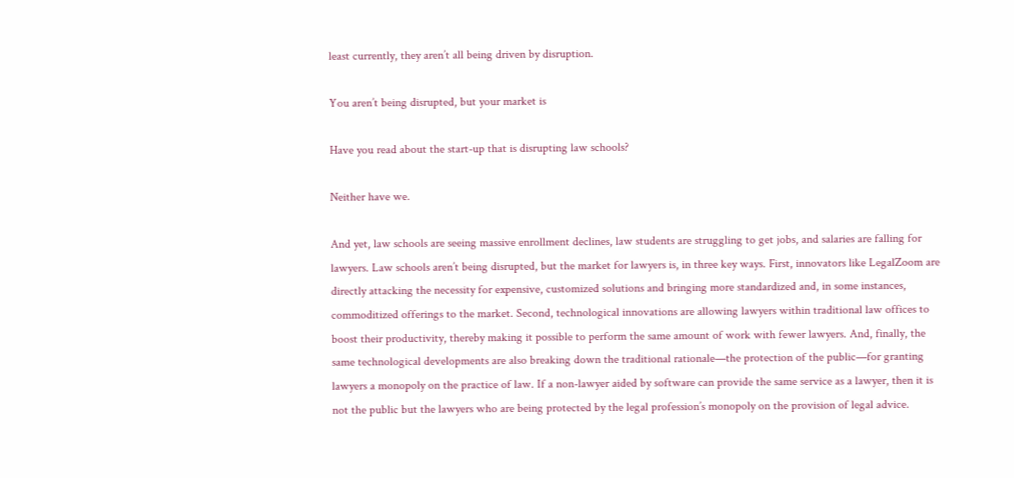least currently, they aren’t all being driven by disruption.

You aren’t being disrupted, but your market is

Have you read about the start-up that is disrupting law schools?

Neither have we.

And yet, law schools are seeing massive enrollment declines, law students are struggling to get jobs, and salaries are falling for lawyers. Law schools aren’t being disrupted, but the market for lawyers is, in three key ways. First, innovators like LegalZoom are directly attacking the necessity for expensive, customized solutions and bringing more standardized and, in some instances, commoditized offerings to the market. Second, technological innovations are allowing lawyers within traditional law offices to boost their productivity, thereby making it possible to perform the same amount of work with fewer lawyers. And, finally, the same technological developments are also breaking down the traditional rationale—the protection of the public—for granting lawyers a monopoly on the practice of law. If a non-lawyer aided by software can provide the same service as a lawyer, then it is not the public but the lawyers who are being protected by the legal profession’s monopoly on the provision of legal advice.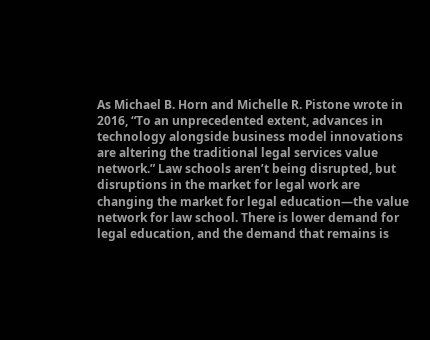As Michael B. Horn and Michelle R. Pistone wrote in 2016, “To an unprecedented extent, advances in technology alongside business model innovations are altering the traditional legal services value network.” Law schools aren’t being disrupted, but disruptions in the market for legal work are changing the market for legal education—the value network for law school. There is lower demand for legal education, and the demand that remains is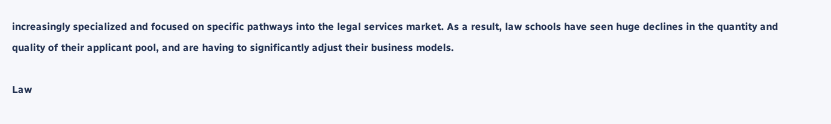increasingly specialized and focused on specific pathways into the legal services market. As a result, law schools have seen huge declines in the quantity and quality of their applicant pool, and are having to significantly adjust their business models.

Law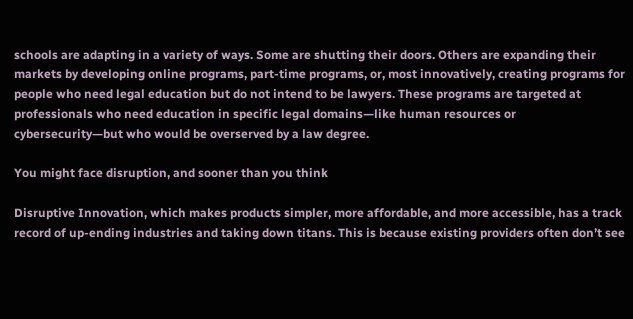schools are adapting in a variety of ways. Some are shutting their doors. Others are expanding their markets by developing online programs, part-time programs, or, most innovatively, creating programs for people who need legal education but do not intend to be lawyers. These programs are targeted at professionals who need education in specific legal domains—like human resources or cybersecurity—but who would be overserved by a law degree.

You might face disruption, and sooner than you think

Disruptive Innovation, which makes products simpler, more affordable, and more accessible, has a track record of up-ending industries and taking down titans. This is because existing providers often don’t see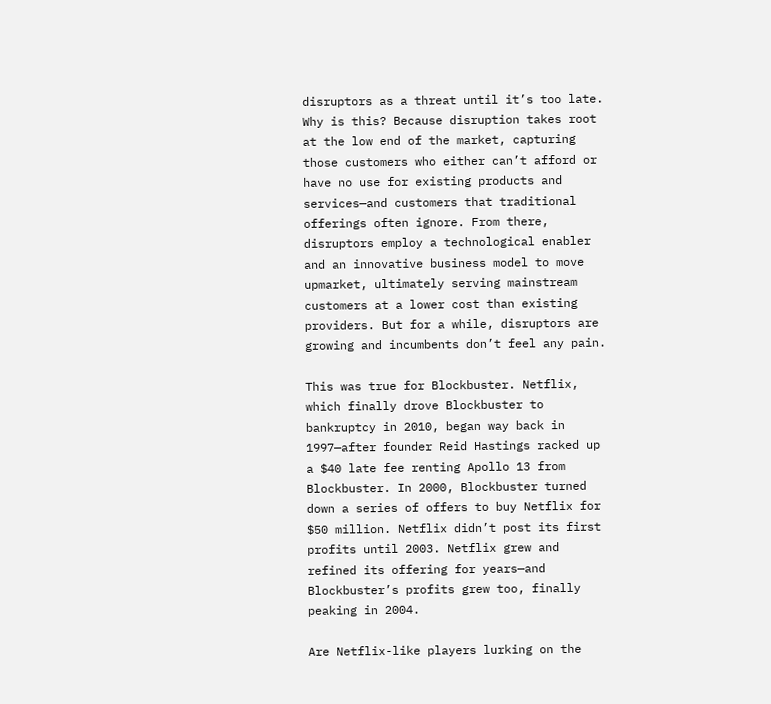disruptors as a threat until it’s too late. Why is this? Because disruption takes root at the low end of the market, capturing those customers who either can’t afford or have no use for existing products and services—and customers that traditional offerings often ignore. From there, disruptors employ a technological enabler and an innovative business model to move upmarket, ultimately serving mainstream customers at a lower cost than existing providers. But for a while, disruptors are growing and incumbents don’t feel any pain.

This was true for Blockbuster. Netflix, which finally drove Blockbuster to bankruptcy in 2010, began way back in 1997—after founder Reid Hastings racked up a $40 late fee renting Apollo 13 from Blockbuster. In 2000, Blockbuster turned down a series of offers to buy Netflix for $50 million. Netflix didn’t post its first profits until 2003. Netflix grew and refined its offering for years—and Blockbuster’s profits grew too, finally peaking in 2004.

Are Netflix-like players lurking on the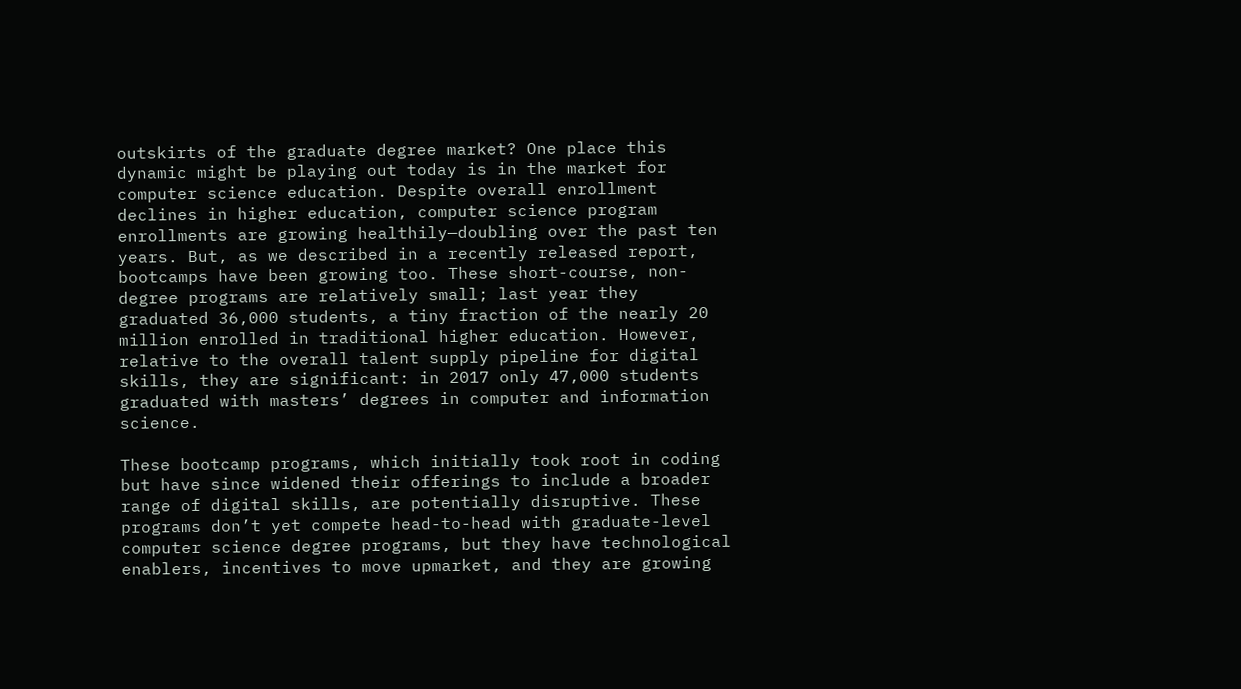outskirts of the graduate degree market? One place this dynamic might be playing out today is in the market for computer science education. Despite overall enrollment declines in higher education, computer science program enrollments are growing healthily—doubling over the past ten years. But, as we described in a recently released report, bootcamps have been growing too. These short-course, non-degree programs are relatively small; last year they graduated 36,000 students, a tiny fraction of the nearly 20 million enrolled in traditional higher education. However, relative to the overall talent supply pipeline for digital skills, they are significant: in 2017 only 47,000 students graduated with masters’ degrees in computer and information science.

These bootcamp programs, which initially took root in coding but have since widened their offerings to include a broader range of digital skills, are potentially disruptive. These programs don’t yet compete head-to-head with graduate-level computer science degree programs, but they have technological enablers, incentives to move upmarket, and they are growing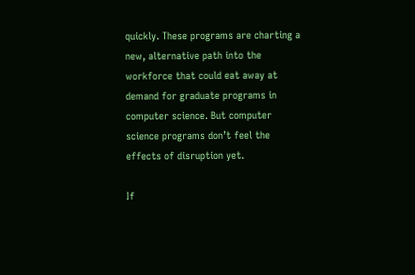quickly. These programs are charting a new, alternative path into the workforce that could eat away at demand for graduate programs in computer science. But computer science programs don’t feel the effects of disruption yet.

If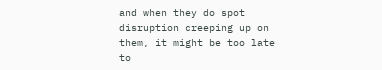and when they do spot disruption creeping up on them, it might be too late to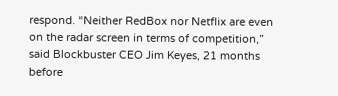respond. “Neither RedBox nor Netflix are even on the radar screen in terms of competition,” said Blockbuster CEO Jim Keyes, 21 months before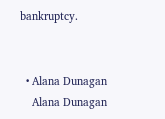bankruptcy.


  • Alana Dunagan
    Alana Dunagan